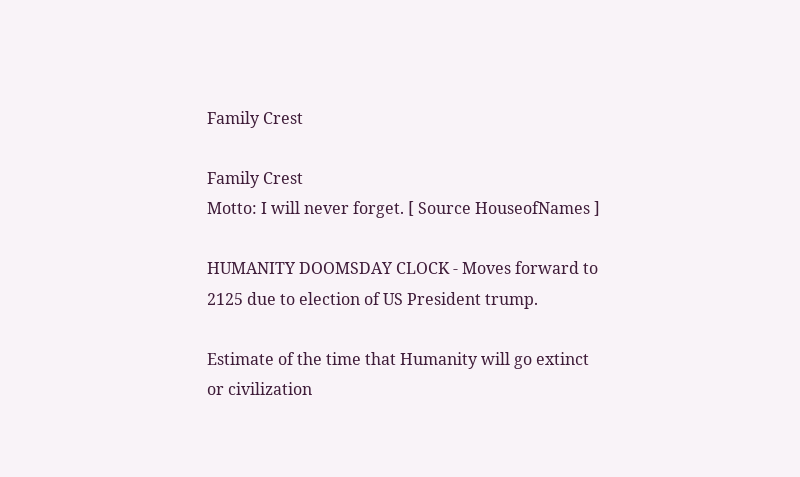Family Crest

Family Crest
Motto: I will never forget. [ Source HouseofNames ]

HUMANITY DOOMSDAY CLOCK - Moves forward to 2125 due to election of US President trump.

Estimate of the time that Humanity will go extinct or civilization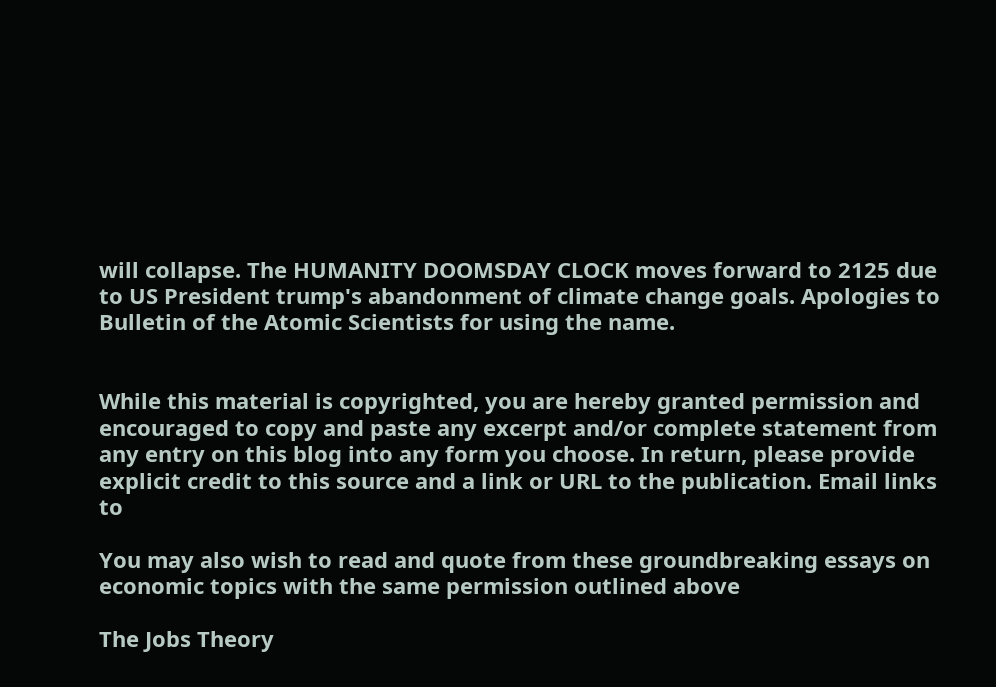will collapse. The HUMANITY DOOMSDAY CLOCK moves forward to 2125 due to US President trump's abandonment of climate change goals. Apologies to Bulletin of the Atomic Scientists for using the name.


While this material is copyrighted, you are hereby granted permission and encouraged to copy and paste any excerpt and/or complete statement from any entry on this blog into any form you choose. In return, please provide explicit credit to this source and a link or URL to the publication. Email links to

You may also wish to read and quote from these groundbreaking essays on economic topics with the same permission outlined above

The Jobs Theory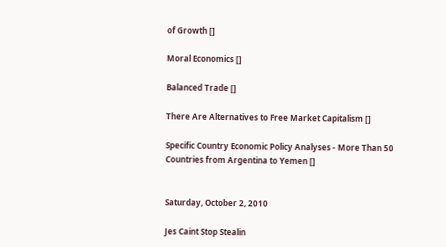of Growth []

Moral Economics []

Balanced Trade []

There Are Alternatives to Free Market Capitalism []

Specific Country Economic Policy Analyses - More Than 50 Countries from Argentina to Yemen []


Saturday, October 2, 2010

Jes Caint Stop Stealin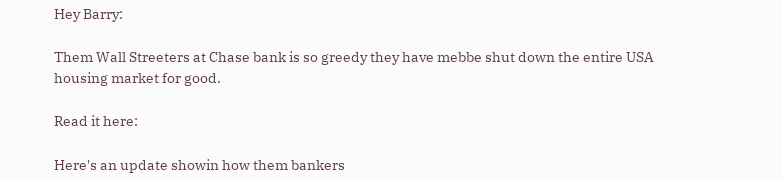Hey Barry:

Them Wall Streeters at Chase bank is so greedy they have mebbe shut down the entire USA housing market for good.

Read it here:

Here's an update showin how them bankers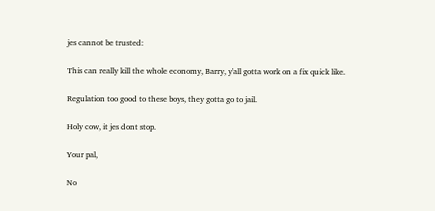jes cannot be trusted:

This can really kill the whole economy, Barry, y'all gotta work on a fix quick like.

Regulation too good to these boys, they gotta go to jail.

Holy cow, it jes dont stop.

Your pal,

No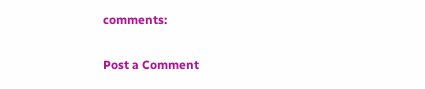comments:

Post a Comment